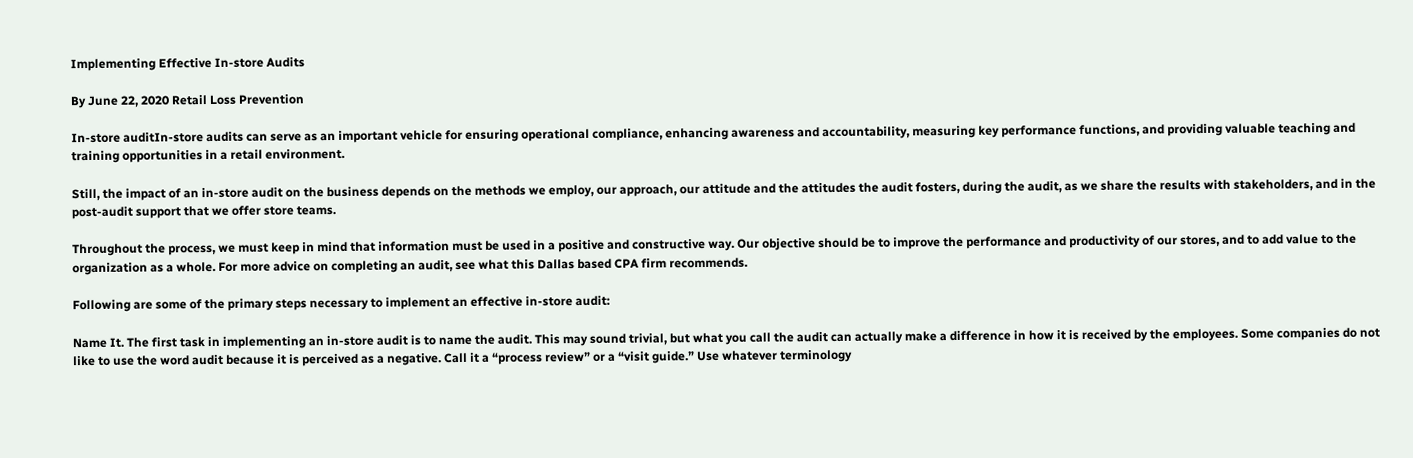Implementing Effective In-store Audits

By June 22, 2020 Retail Loss Prevention

In-store auditIn-store audits can serve as an important vehicle for ensuring operational compliance, enhancing awareness and accountability, measuring key performance functions, and providing valuable teaching and training opportunities in a retail environment.

Still, the impact of an in-store audit on the business depends on the methods we employ, our approach, our attitude and the attitudes the audit fosters, during the audit, as we share the results with stakeholders, and in the post-audit support that we offer store teams.

Throughout the process, we must keep in mind that information must be used in a positive and constructive way. Our objective should be to improve the performance and productivity of our stores, and to add value to the organization as a whole. For more advice on completing an audit, see what this Dallas based CPA firm recommends.

Following are some of the primary steps necessary to implement an effective in-store audit:

Name It. The first task in implementing an in-store audit is to name the audit. This may sound trivial, but what you call the audit can actually make a difference in how it is received by the employees. Some companies do not like to use the word audit because it is perceived as a negative. Call it a “process review” or a “visit guide.” Use whatever terminology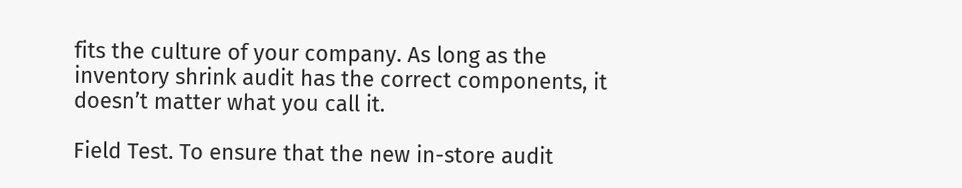fits the culture of your company. As long as the inventory shrink audit has the correct components, it doesn’t matter what you call it.

Field Test. To ensure that the new in-store audit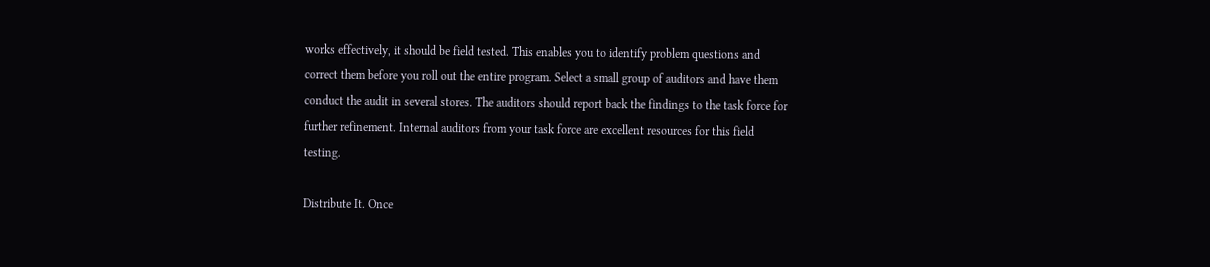works effectively, it should be field tested. This enables you to identify problem questions and correct them before you roll out the entire program. Select a small group of auditors and have them conduct the audit in several stores. The auditors should report back the findings to the task force for further refinement. Internal auditors from your task force are excellent resources for this field testing.

Distribute It. Once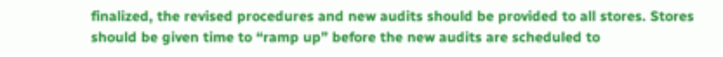finalized, the revised procedures and new audits should be provided to all stores. Stores should be given time to “ramp up” before the new audits are scheduled to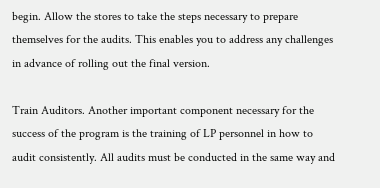begin. Allow the stores to take the steps necessary to prepare themselves for the audits. This enables you to address any challenges in advance of rolling out the final version.

Train Auditors. Another important component necessary for the success of the program is the training of LP personnel in how to audit consistently. All audits must be conducted in the same way and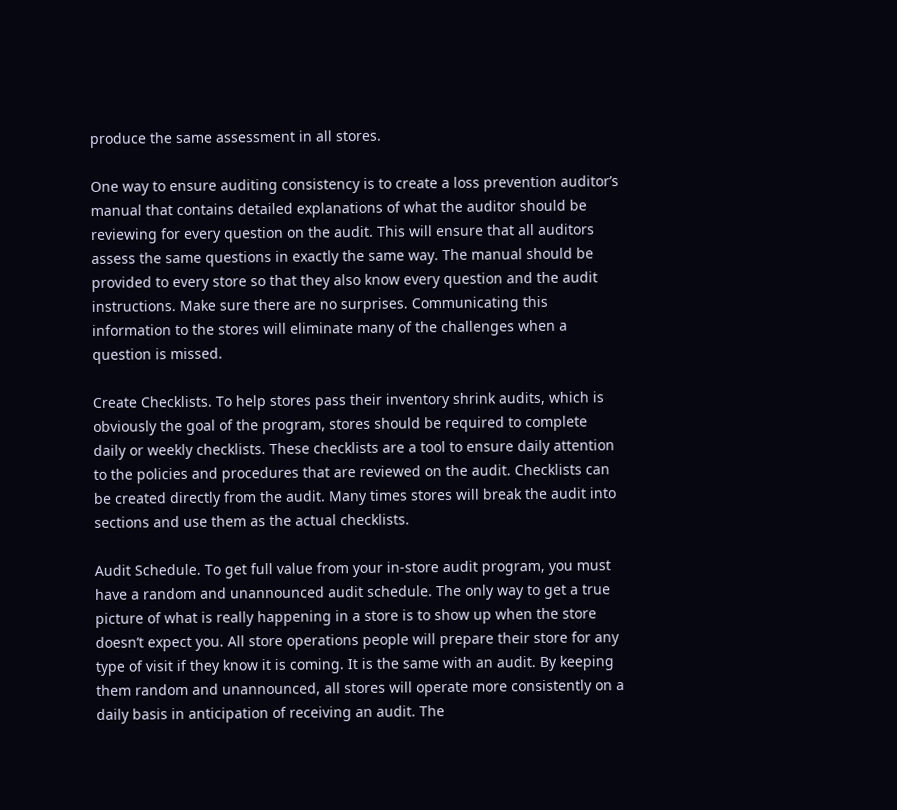produce the same assessment in all stores.

One way to ensure auditing consistency is to create a loss prevention auditor’s manual that contains detailed explanations of what the auditor should be reviewing for every question on the audit. This will ensure that all auditors assess the same questions in exactly the same way. The manual should be provided to every store so that they also know every question and the audit instructions. Make sure there are no surprises. Communicating this information to the stores will eliminate many of the challenges when a question is missed.

Create Checklists. To help stores pass their inventory shrink audits, which is obviously the goal of the program, stores should be required to complete daily or weekly checklists. These checklists are a tool to ensure daily attention to the policies and procedures that are reviewed on the audit. Checklists can be created directly from the audit. Many times stores will break the audit into sections and use them as the actual checklists.

Audit Schedule. To get full value from your in-store audit program, you must have a random and unannounced audit schedule. The only way to get a true picture of what is really happening in a store is to show up when the store doesn’t expect you. All store operations people will prepare their store for any type of visit if they know it is coming. It is the same with an audit. By keeping them random and unannounced, all stores will operate more consistently on a daily basis in anticipation of receiving an audit. The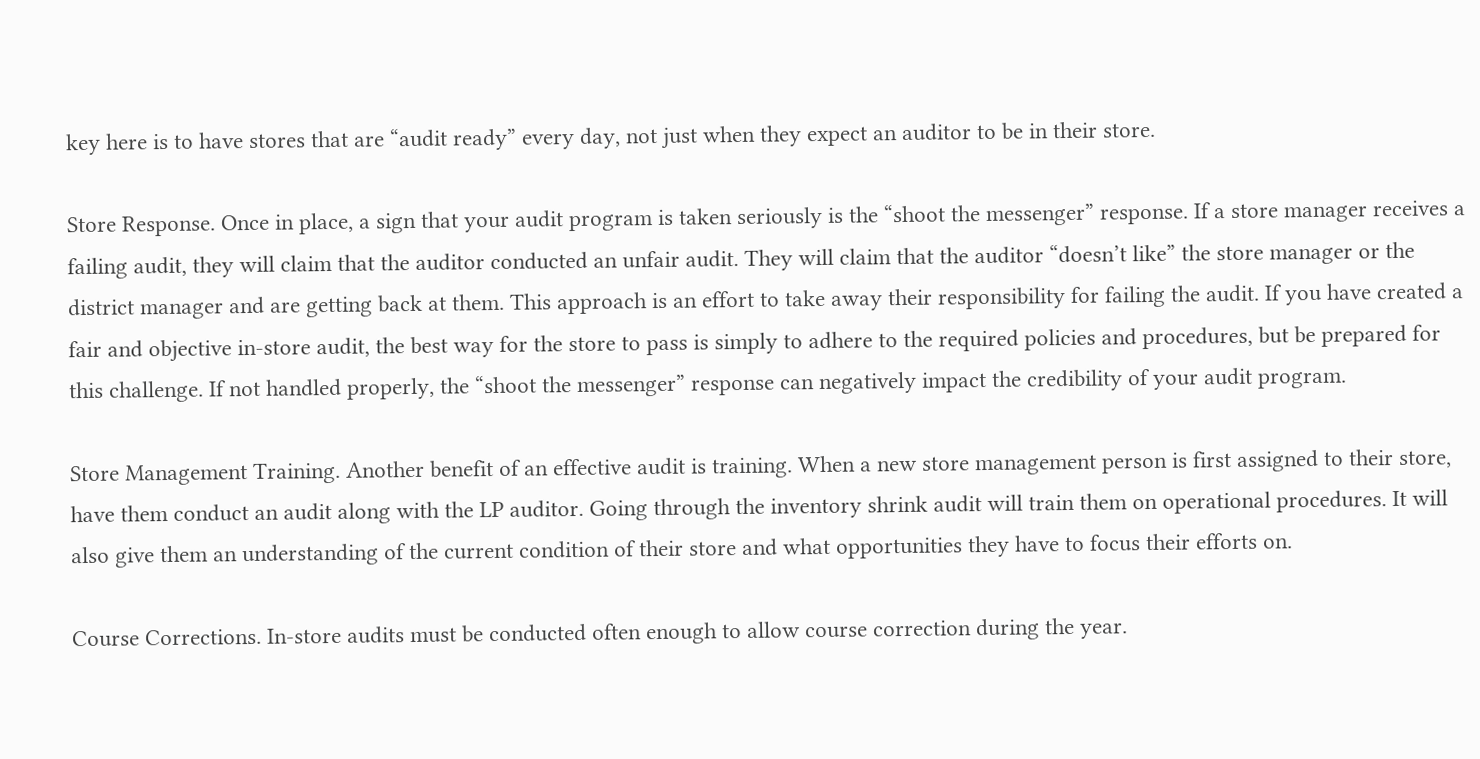key here is to have stores that are “audit ready” every day, not just when they expect an auditor to be in their store.

Store Response. Once in place, a sign that your audit program is taken seriously is the “shoot the messenger” response. If a store manager receives a failing audit, they will claim that the auditor conducted an unfair audit. They will claim that the auditor “doesn’t like” the store manager or the district manager and are getting back at them. This approach is an effort to take away their responsibility for failing the audit. If you have created a fair and objective in-store audit, the best way for the store to pass is simply to adhere to the required policies and procedures, but be prepared for this challenge. If not handled properly, the “shoot the messenger” response can negatively impact the credibility of your audit program.

Store Management Training. Another benefit of an effective audit is training. When a new store management person is first assigned to their store, have them conduct an audit along with the LP auditor. Going through the inventory shrink audit will train them on operational procedures. It will also give them an understanding of the current condition of their store and what opportunities they have to focus their efforts on.

Course Corrections. In-store audits must be conducted often enough to allow course correction during the year.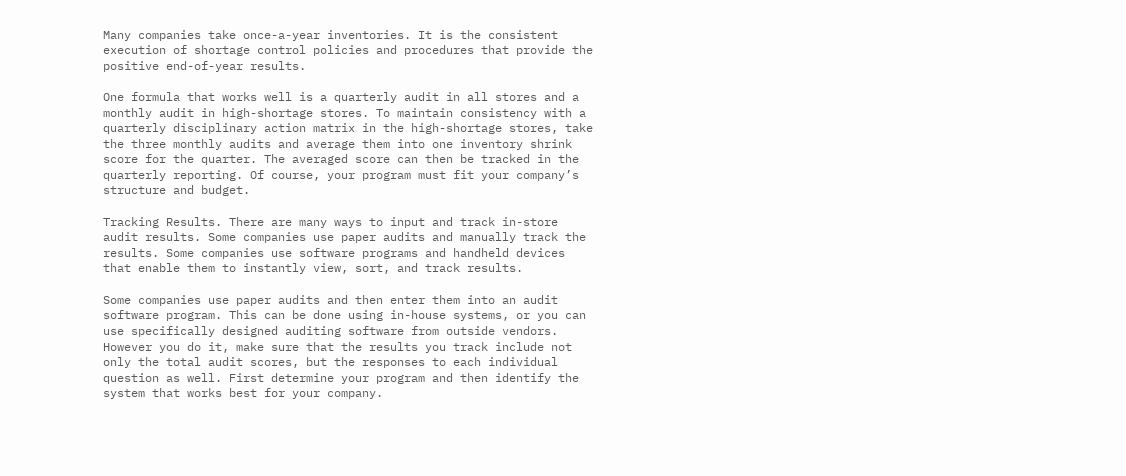Many companies take once-a-year inventories. It is the consistent execution of shortage control policies and procedures that provide the positive end-of-year results.

One formula that works well is a quarterly audit in all stores and a monthly audit in high-shortage stores. To maintain consistency with a quarterly disciplinary action matrix in the high-shortage stores, take the three monthly audits and average them into one inventory shrink score for the quarter. The averaged score can then be tracked in the quarterly reporting. Of course, your program must fit your company’s structure and budget.

Tracking Results. There are many ways to input and track in-store audit results. Some companies use paper audits and manually track the results. Some companies use software programs and handheld devices that enable them to instantly view, sort, and track results.

Some companies use paper audits and then enter them into an audit software program. This can be done using in-house systems, or you can use specifically designed auditing software from outside vendors. However you do it, make sure that the results you track include not only the total audit scores, but the responses to each individual question as well. First determine your program and then identify the system that works best for your company.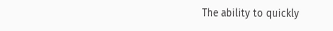The ability to quickly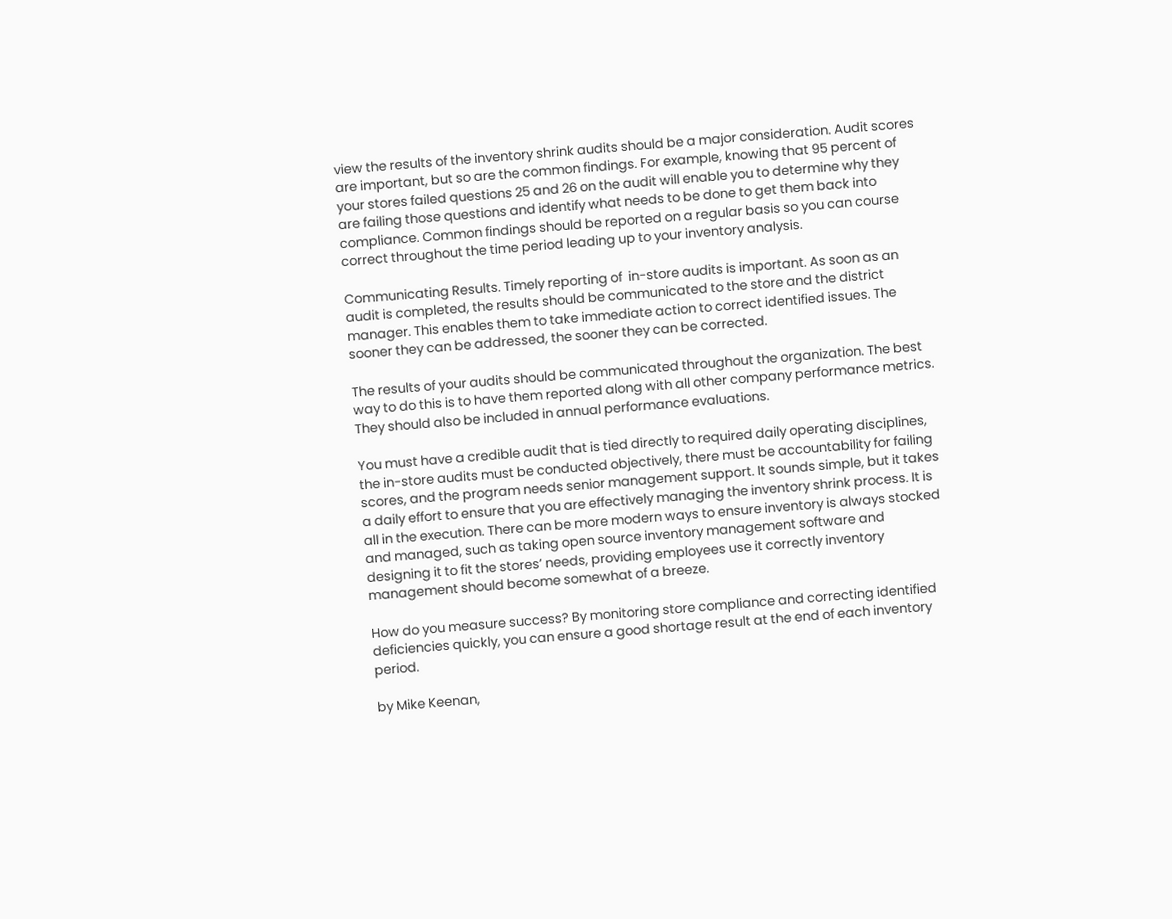view the results of the inventory shrink audits should be a major consideration. Audit scores are important, but so are the common findings. For example, knowing that 95 percent of your stores failed questions 25 and 26 on the audit will enable you to determine why they are failing those questions and identify what needs to be done to get them back into compliance. Common findings should be reported on a regular basis so you can course correct throughout the time period leading up to your inventory analysis.

Communicating Results. Timely reporting of  in-store audits is important. As soon as an audit is completed, the results should be communicated to the store and the district manager. This enables them to take immediate action to correct identified issues. The sooner they can be addressed, the sooner they can be corrected.

The results of your audits should be communicated throughout the organization. The best way to do this is to have them reported along with all other company performance metrics. They should also be included in annual performance evaluations.

You must have a credible audit that is tied directly to required daily operating disciplines, the in-store audits must be conducted objectively, there must be accountability for failing scores, and the program needs senior management support. It sounds simple, but it takes a daily effort to ensure that you are effectively managing the inventory shrink process. It is all in the execution. There can be more modern ways to ensure inventory is always stocked and managed, such as taking open source inventory management software and designing it to fit the stores’ needs, providing employees use it correctly inventory management should become somewhat of a breeze.

How do you measure success? By monitoring store compliance and correcting identified deficiencies quickly, you can ensure a good shortage result at the end of each inventory period.

by Mike Keenan,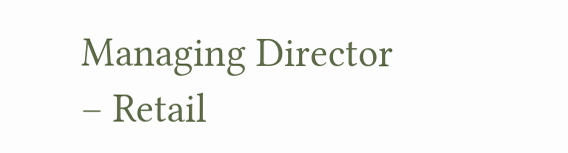Managing Director – Retail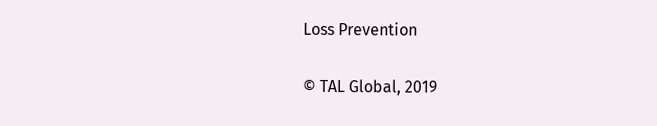Loss Prevention

© TAL Global, 2019